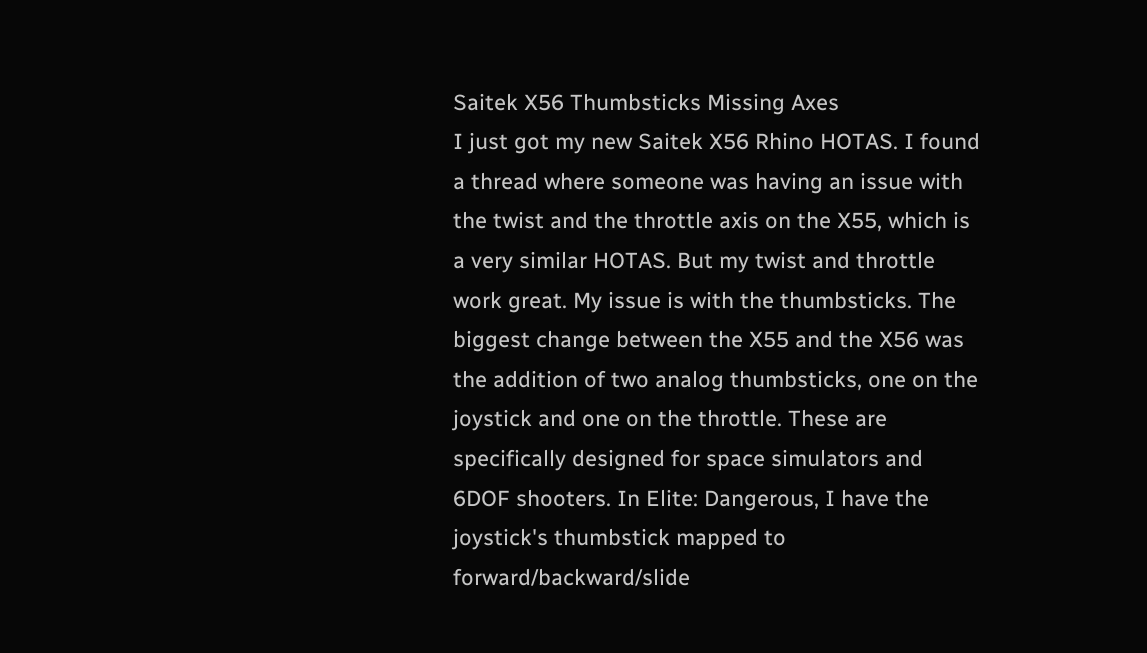Saitek X56 Thumbsticks Missing Axes
I just got my new Saitek X56 Rhino HOTAS. I found a thread where someone was having an issue with the twist and the throttle axis on the X55, which is a very similar HOTAS. But my twist and throttle work great. My issue is with the thumbsticks. The biggest change between the X55 and the X56 was the addition of two analog thumbsticks, one on the joystick and one on the throttle. These are specifically designed for space simulators and 6DOF shooters. In Elite: Dangerous, I have the joystick's thumbstick mapped to forward/backward/slide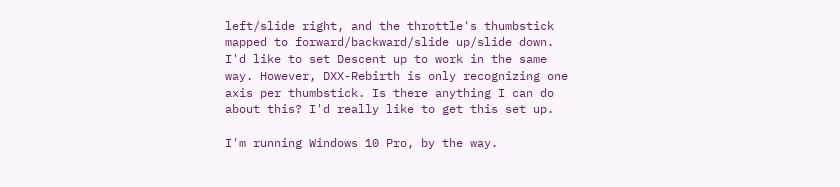left/slide right, and the throttle's thumbstick mapped to forward/backward/slide up/slide down. I'd like to set Descent up to work in the same way. However, DXX-Rebirth is only recognizing one axis per thumbstick. Is there anything I can do about this? I'd really like to get this set up.

I'm running Windows 10 Pro, by the way.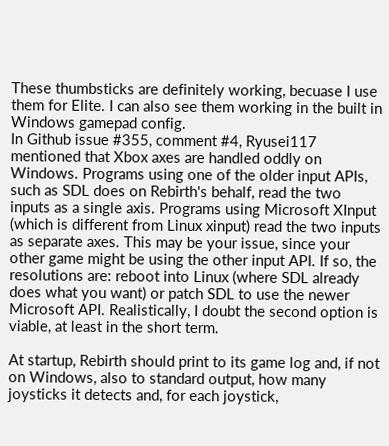These thumbsticks are definitely working, becuase I use them for Elite. I can also see them working in the built in Windows gamepad config.
In Github issue #355, comment #4, Ryusei117 mentioned that Xbox axes are handled oddly on Windows. Programs using one of the older input APIs, such as SDL does on Rebirth's behalf, read the two inputs as a single axis. Programs using Microsoft XInput (which is different from Linux xinput) read the two inputs as separate axes. This may be your issue, since your other game might be using the other input API. If so, the resolutions are: reboot into Linux (where SDL already does what you want) or patch SDL to use the newer Microsoft API. Realistically, I doubt the second option is viable, at least in the short term.

At startup, Rebirth should print to its game log and, if not on Windows, also to standard output, how many joysticks it detects and, for each joystick,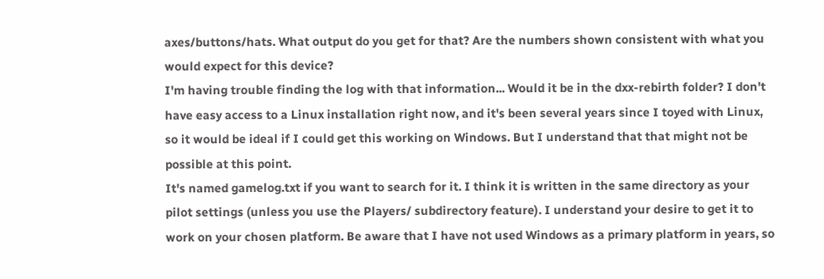axes/buttons/hats. What output do you get for that? Are the numbers shown consistent with what you would expect for this device?
I'm having trouble finding the log with that information... Would it be in the dxx-rebirth folder? I don't have easy access to a Linux installation right now, and it's been several years since I toyed with Linux, so it would be ideal if I could get this working on Windows. But I understand that that might not be possible at this point.
It's named gamelog.txt if you want to search for it. I think it is written in the same directory as your pilot settings (unless you use the Players/ subdirectory feature). I understand your desire to get it to work on your chosen platform. Be aware that I have not used Windows as a primary platform in years, so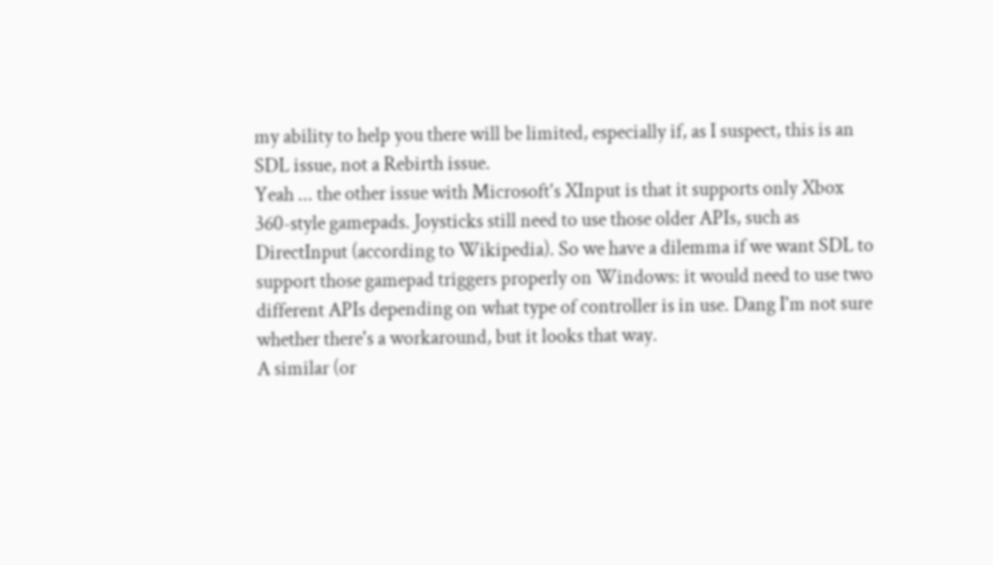my ability to help you there will be limited, especially if, as I suspect, this is an SDL issue, not a Rebirth issue.
Yeah ... the other issue with Microsoft's XInput is that it supports only Xbox 360-style gamepads. Joysticks still need to use those older APIs, such as DirectInput (according to Wikipedia). So we have a dilemma if we want SDL to support those gamepad triggers properly on Windows: it would need to use two different APIs depending on what type of controller is in use. Dang I'm not sure whether there's a workaround, but it looks that way.
A similar (or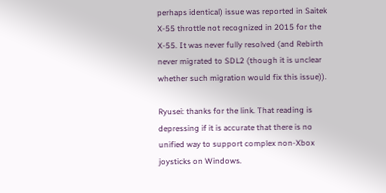perhaps identical) issue was reported in Saitek X-55 throttle not recognized in 2015 for the X-55. It was never fully resolved (and Rebirth never migrated to SDL2 (though it is unclear whether such migration would fix this issue)).

Ryusei: thanks for the link. That reading is depressing if it is accurate that there is no unified way to support complex non-Xbox joysticks on Windows.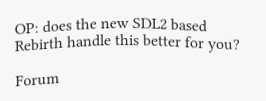OP: does the new SDL2 based Rebirth handle this better for you?

Forum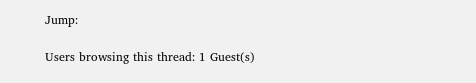Jump:

Users browsing this thread: 1 Guest(s)